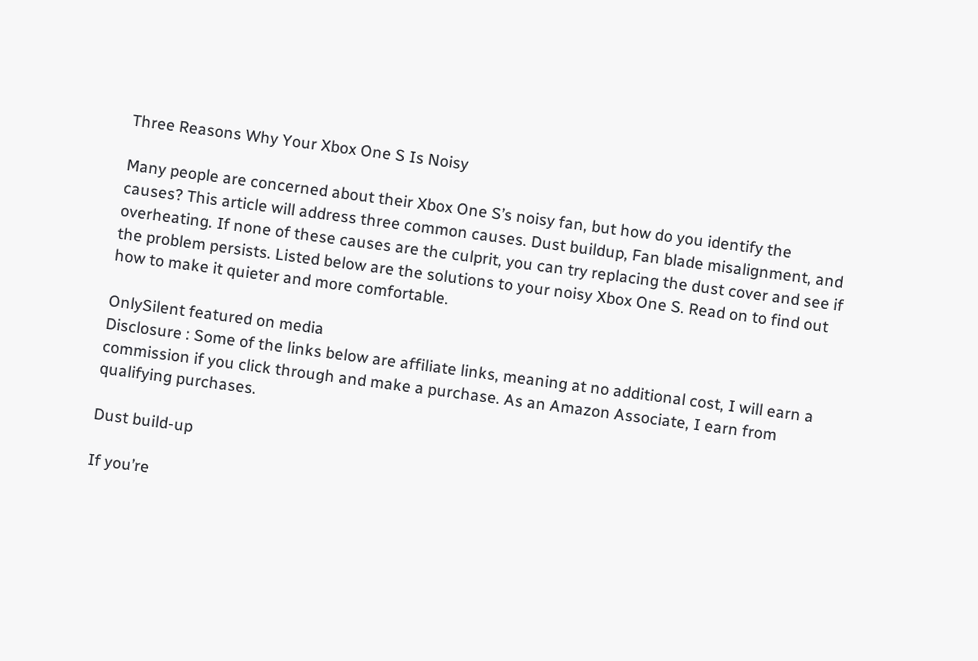Three Reasons Why Your Xbox One S Is Noisy

Many people are concerned about their Xbox One S’s noisy fan, but how do you identify the causes? This article will address three common causes. Dust buildup, Fan blade misalignment, and overheating. If none of these causes are the culprit, you can try replacing the dust cover and see if the problem persists. Listed below are the solutions to your noisy Xbox One S. Read on to find out how to make it quieter and more comfortable.

OnlySilent featured on media
Disclosure : Some of the links below are affiliate links, meaning at no additional cost, I will earn a commission if you click through and make a purchase. As an Amazon Associate, I earn from qualifying purchases.

Dust build-up

If you’re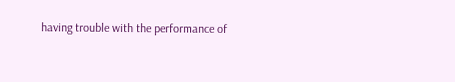having trouble with the performance of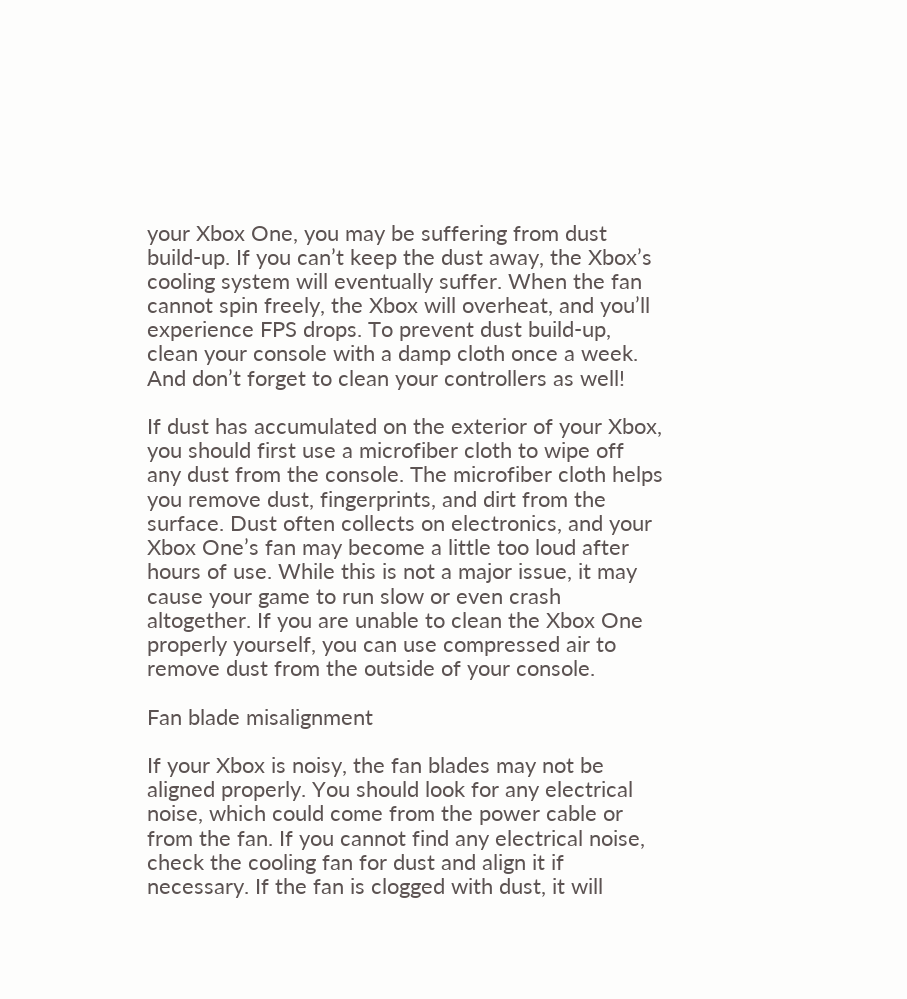your Xbox One, you may be suffering from dust build-up. If you can’t keep the dust away, the Xbox’s cooling system will eventually suffer. When the fan cannot spin freely, the Xbox will overheat, and you’ll experience FPS drops. To prevent dust build-up, clean your console with a damp cloth once a week. And don’t forget to clean your controllers as well!

If dust has accumulated on the exterior of your Xbox, you should first use a microfiber cloth to wipe off any dust from the console. The microfiber cloth helps you remove dust, fingerprints, and dirt from the surface. Dust often collects on electronics, and your Xbox One’s fan may become a little too loud after hours of use. While this is not a major issue, it may cause your game to run slow or even crash altogether. If you are unable to clean the Xbox One properly yourself, you can use compressed air to remove dust from the outside of your console.

Fan blade misalignment

If your Xbox is noisy, the fan blades may not be aligned properly. You should look for any electrical noise, which could come from the power cable or from the fan. If you cannot find any electrical noise, check the cooling fan for dust and align it if necessary. If the fan is clogged with dust, it will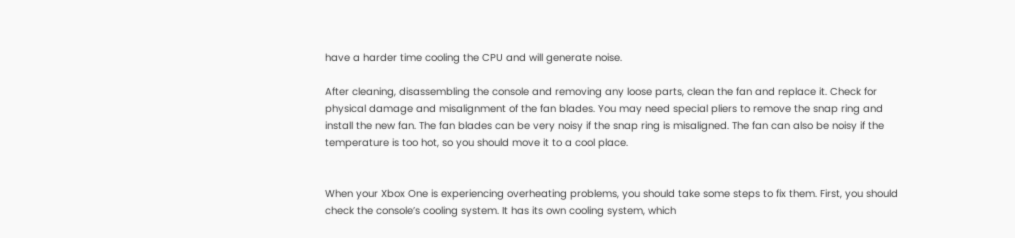have a harder time cooling the CPU and will generate noise.

After cleaning, disassembling the console and removing any loose parts, clean the fan and replace it. Check for physical damage and misalignment of the fan blades. You may need special pliers to remove the snap ring and install the new fan. The fan blades can be very noisy if the snap ring is misaligned. The fan can also be noisy if the temperature is too hot, so you should move it to a cool place.


When your Xbox One is experiencing overheating problems, you should take some steps to fix them. First, you should check the console’s cooling system. It has its own cooling system, which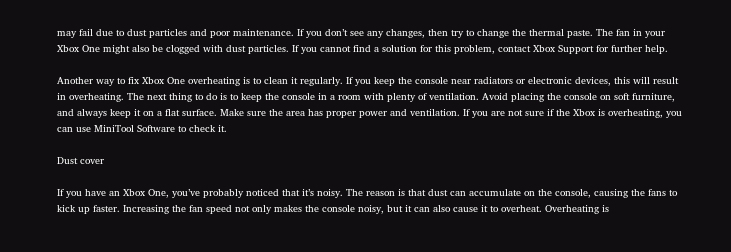may fail due to dust particles and poor maintenance. If you don’t see any changes, then try to change the thermal paste. The fan in your Xbox One might also be clogged with dust particles. If you cannot find a solution for this problem, contact Xbox Support for further help.

Another way to fix Xbox One overheating is to clean it regularly. If you keep the console near radiators or electronic devices, this will result in overheating. The next thing to do is to keep the console in a room with plenty of ventilation. Avoid placing the console on soft furniture, and always keep it on a flat surface. Make sure the area has proper power and ventilation. If you are not sure if the Xbox is overheating, you can use MiniTool Software to check it.

Dust cover

If you have an Xbox One, you’ve probably noticed that it’s noisy. The reason is that dust can accumulate on the console, causing the fans to kick up faster. Increasing the fan speed not only makes the console noisy, but it can also cause it to overheat. Overheating is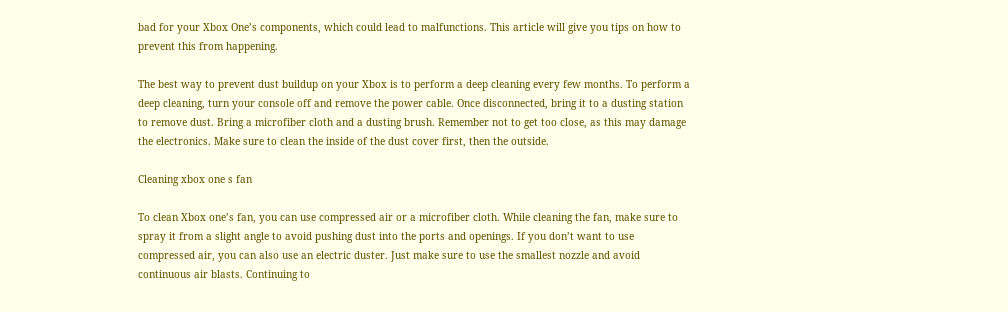bad for your Xbox One’s components, which could lead to malfunctions. This article will give you tips on how to prevent this from happening.

The best way to prevent dust buildup on your Xbox is to perform a deep cleaning every few months. To perform a deep cleaning, turn your console off and remove the power cable. Once disconnected, bring it to a dusting station to remove dust. Bring a microfiber cloth and a dusting brush. Remember not to get too close, as this may damage the electronics. Make sure to clean the inside of the dust cover first, then the outside.

Cleaning xbox one s fan

To clean Xbox one’s fan, you can use compressed air or a microfiber cloth. While cleaning the fan, make sure to spray it from a slight angle to avoid pushing dust into the ports and openings. If you don’t want to use compressed air, you can also use an electric duster. Just make sure to use the smallest nozzle and avoid continuous air blasts. Continuing to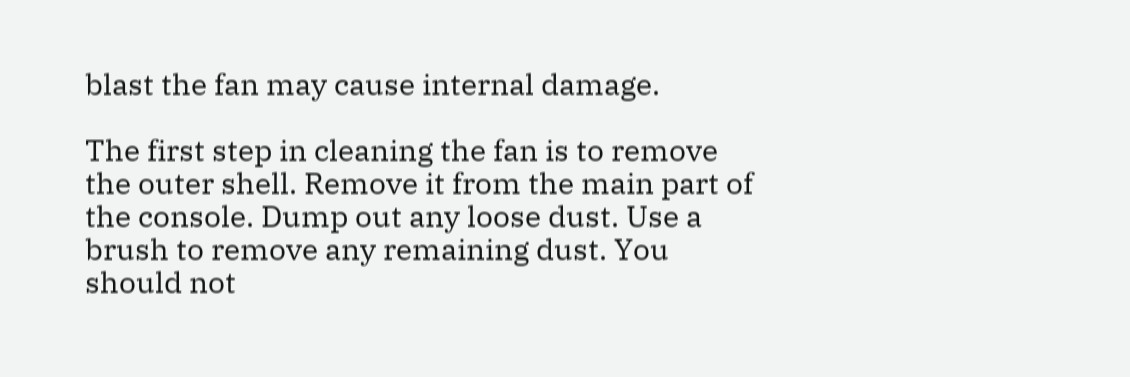blast the fan may cause internal damage.

The first step in cleaning the fan is to remove the outer shell. Remove it from the main part of the console. Dump out any loose dust. Use a brush to remove any remaining dust. You should not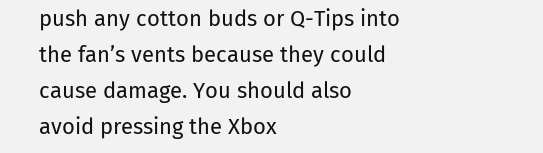push any cotton buds or Q-Tips into the fan’s vents because they could cause damage. You should also avoid pressing the Xbox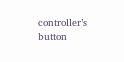controller’s button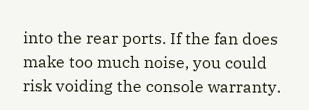into the rear ports. If the fan does make too much noise, you could risk voiding the console warranty.